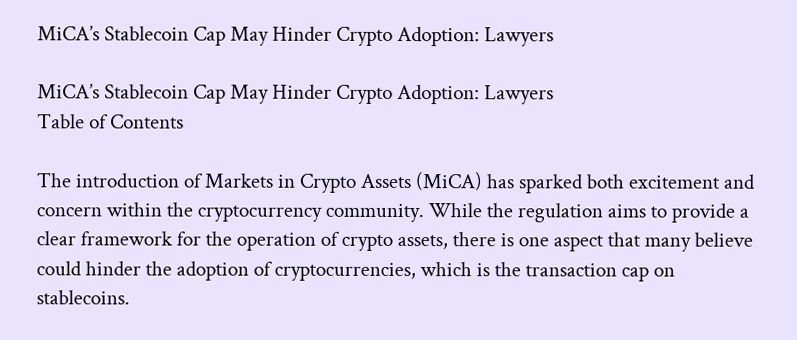MiCA’s Stablecoin Cap May Hinder Crypto Adoption: Lawyers

MiCA’s Stablecoin Cap May Hinder Crypto Adoption: Lawyers
Table of Contents

The introduction of Markets in Crypto Assets (MiCA) has sparked both excitement and concern within the cryptocurrency community. While the regulation aims to provide a clear framework for the operation of crypto assets, there is one aspect that many believe could hinder the adoption of cryptocurrencies, which is the transaction cap on stablecoins.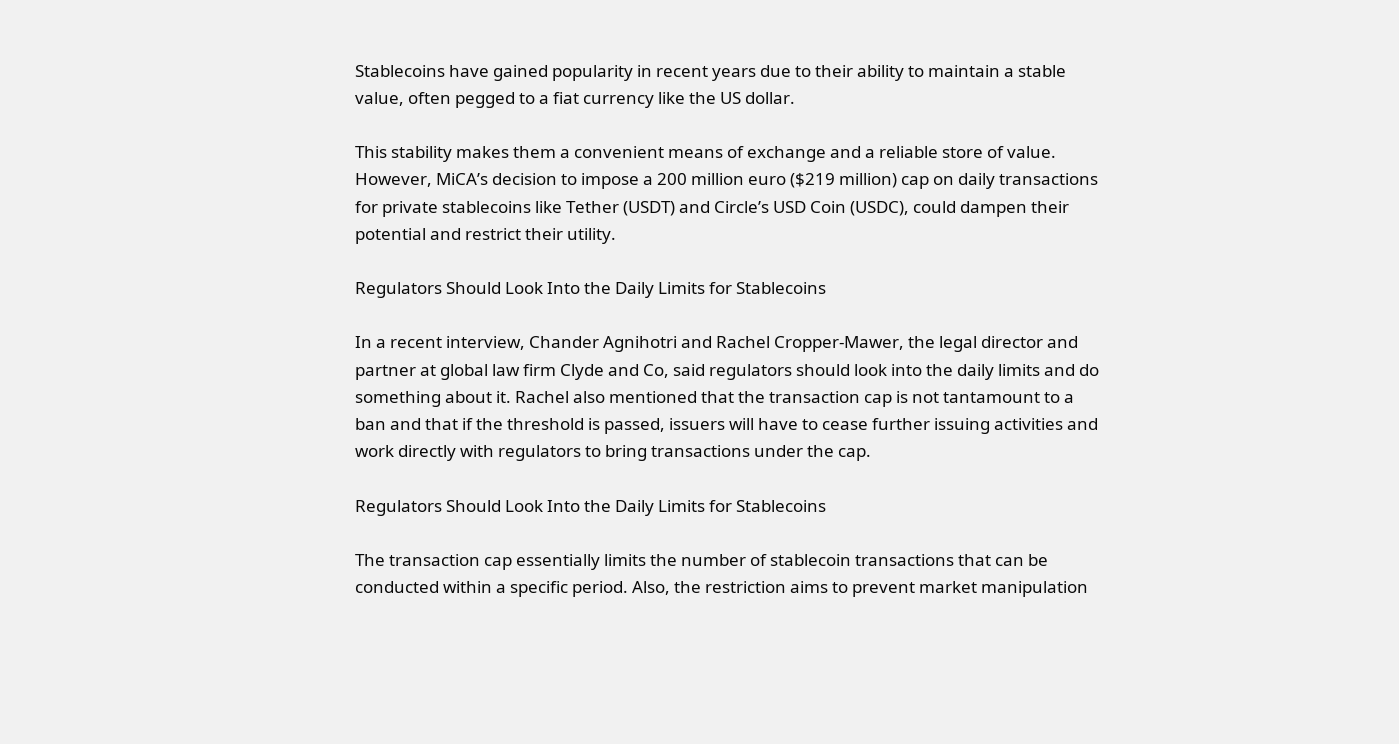Stablecoins have gained popularity in recent years due to their ability to maintain a stable value, often pegged to a fiat currency like the US dollar.

This stability makes them a convenient means of exchange and a reliable store of value. However, MiCA’s decision to impose a 200 million euro ($219 million) cap on daily transactions for private stablecoins like Tether (USDT) and Circle’s USD Coin (USDC), could dampen their potential and restrict their utility.

Regulators Should Look Into the Daily Limits for Stablecoins

In a recent interview, Chander Agnihotri and Rachel Cropper-Mawer, the legal director and partner at global law firm Clyde and Co, said regulators should look into the daily limits and do something about it. Rachel also mentioned that the transaction cap is not tantamount to a ban and that if the threshold is passed, issuers will have to cease further issuing activities and work directly with regulators to bring transactions under the cap.

Regulators Should Look Into the Daily Limits for Stablecoins

The transaction cap essentially limits the number of stablecoin transactions that can be conducted within a specific period. Also, the restriction aims to prevent market manipulation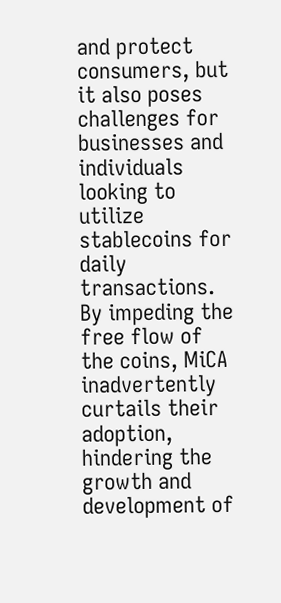and protect consumers, but it also poses challenges for businesses and individuals looking to utilize stablecoins for daily transactions. By impeding the free flow of the coins, MiCA inadvertently curtails their adoption, hindering the growth and development of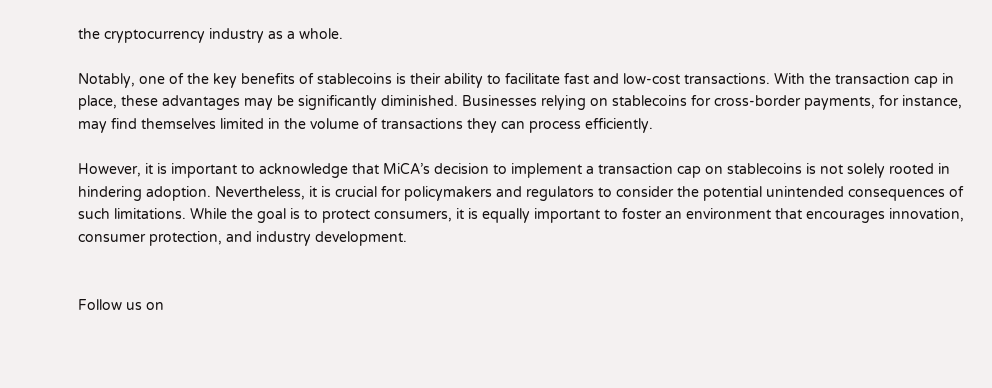the cryptocurrency industry as a whole.

Notably, one of the key benefits of stablecoins is their ability to facilitate fast and low-cost transactions. With the transaction cap in place, these advantages may be significantly diminished. Businesses relying on stablecoins for cross-border payments, for instance, may find themselves limited in the volume of transactions they can process efficiently.

However, it is important to acknowledge that MiCA’s decision to implement a transaction cap on stablecoins is not solely rooted in hindering adoption. Nevertheless, it is crucial for policymakers and regulators to consider the potential unintended consequences of such limitations. While the goal is to protect consumers, it is equally important to foster an environment that encourages innovation, consumer protection, and industry development.


Follow us on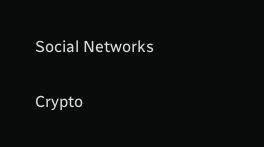Social Networks

Crypto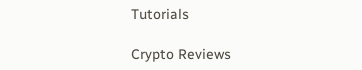Tutorials

Crypto Reviews